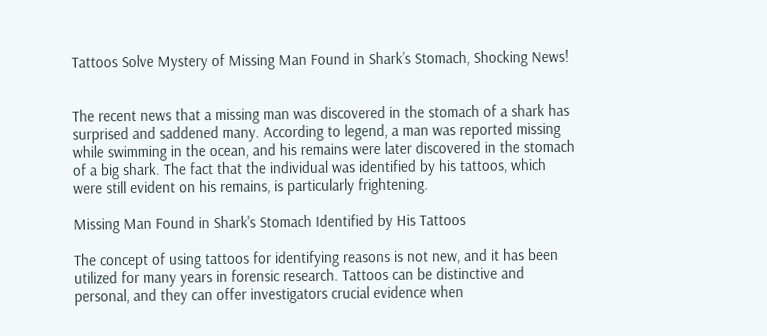Tattoos Solve Mystery of Missing Man Found in Shark’s Stomach, Shocking News!


The recent news that a missing man was discovered in the stomach of a shark has surprised and saddened many. According to legend, a man was reported missing while swimming in the ocean, and his remains were later discovered in the stomach of a big shark. The fact that the individual was identified by his tattoos, which were still evident on his remains, is particularly frightening.

Missing Man Found in Shark's Stomach Identified by His Tattoos

The concept of using tattoos for identifying reasons is not new, and it has been utilized for many years in forensic research. Tattoos can be distinctive and personal, and they can offer investigators crucial evidence when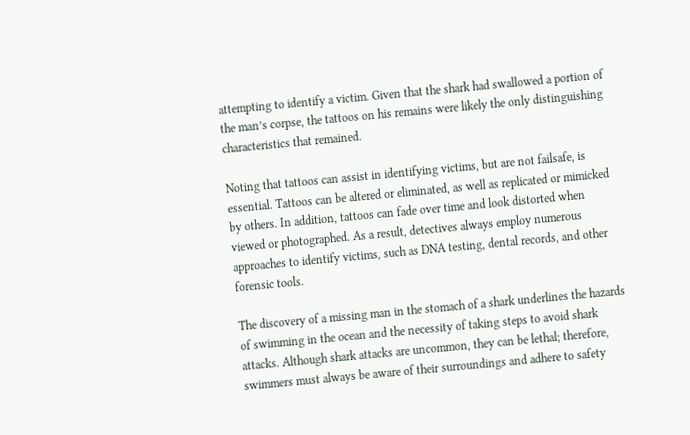attempting to identify a victim. Given that the shark had swallowed a portion of the man’s corpse, the tattoos on his remains were likely the only distinguishing characteristics that remained.

Noting that tattoos can assist in identifying victims, but are not failsafe, is essential. Tattoos can be altered or eliminated, as well as replicated or mimicked by others. In addition, tattoos can fade over time and look distorted when viewed or photographed. As a result, detectives always employ numerous approaches to identify victims, such as DNA testing, dental records, and other forensic tools.

The discovery of a missing man in the stomach of a shark underlines the hazards of swimming in the ocean and the necessity of taking steps to avoid shark attacks. Although shark attacks are uncommon, they can be lethal; therefore, swimmers must always be aware of their surroundings and adhere to safety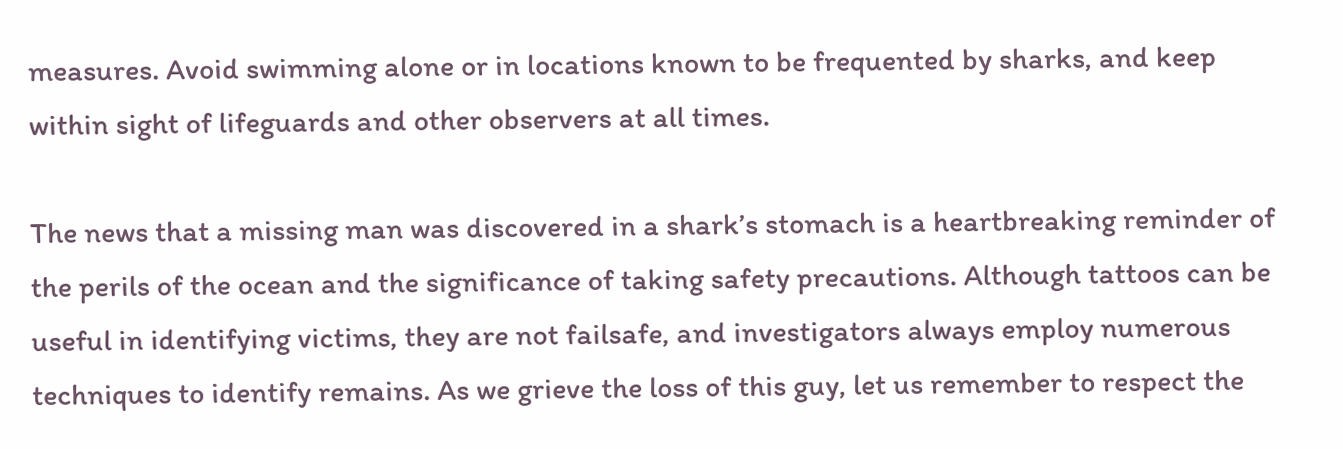measures. Avoid swimming alone or in locations known to be frequented by sharks, and keep within sight of lifeguards and other observers at all times.

The news that a missing man was discovered in a shark’s stomach is a heartbreaking reminder of the perils of the ocean and the significance of taking safety precautions. Although tattoos can be useful in identifying victims, they are not failsafe, and investigators always employ numerous techniques to identify remains. As we grieve the loss of this guy, let us remember to respect the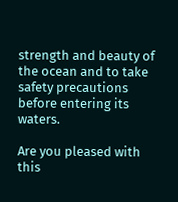strength and beauty of the ocean and to take safety precautions before entering its waters.

Are you pleased with this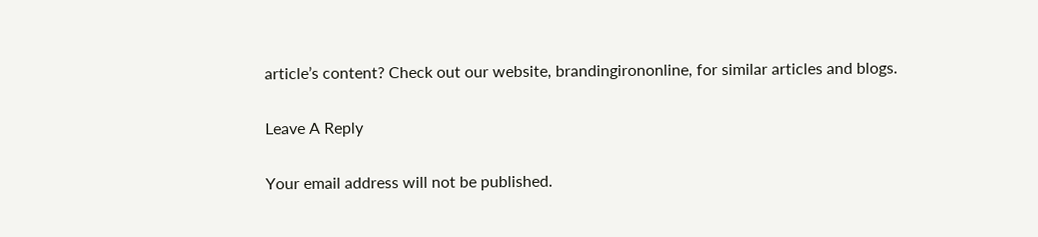article’s content? Check out our website, brandingirononline, for similar articles and blogs.

Leave A Reply

Your email address will not be published.